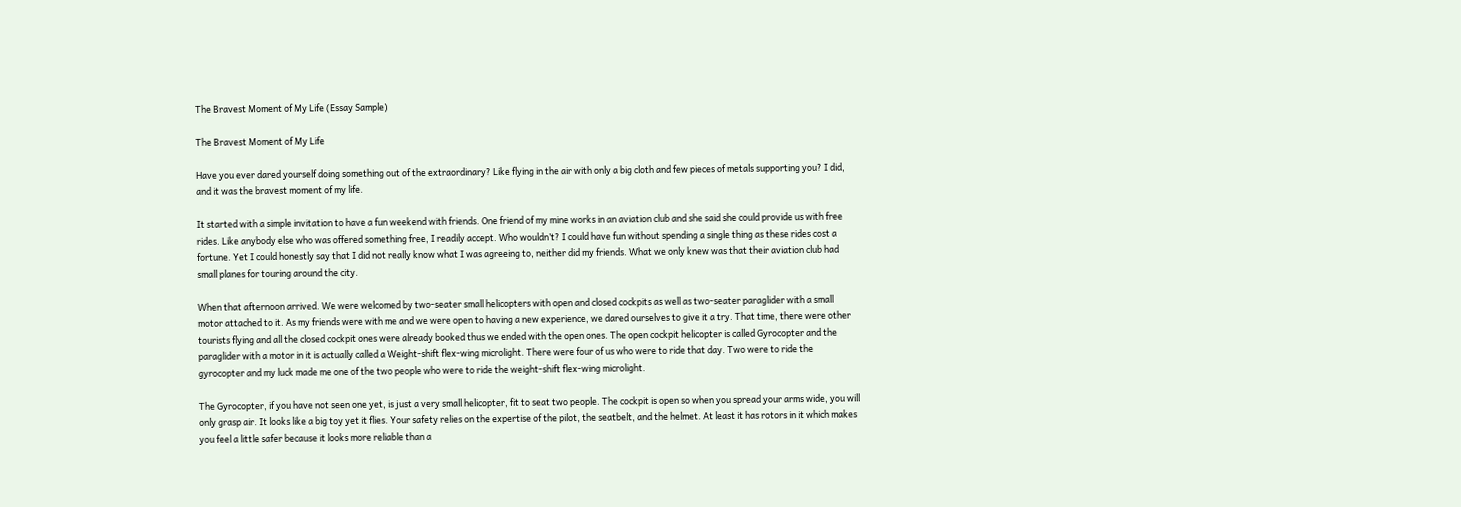The Bravest Moment of My Life (Essay Sample)

The Bravest Moment of My Life

Have you ever dared yourself doing something out of the extraordinary? Like flying in the air with only a big cloth and few pieces of metals supporting you? I did, and it was the bravest moment of my life.

It started with a simple invitation to have a fun weekend with friends. One friend of my mine works in an aviation club and she said she could provide us with free rides. Like anybody else who was offered something free, I readily accept. Who wouldn’t? I could have fun without spending a single thing as these rides cost a fortune. Yet I could honestly say that I did not really know what I was agreeing to, neither did my friends. What we only knew was that their aviation club had small planes for touring around the city.

When that afternoon arrived. We were welcomed by two-seater small helicopters with open and closed cockpits as well as two-seater paraglider with a small motor attached to it. As my friends were with me and we were open to having a new experience, we dared ourselves to give it a try. That time, there were other tourists flying and all the closed cockpit ones were already booked thus we ended with the open ones. The open cockpit helicopter is called Gyrocopter and the paraglider with a motor in it is actually called a Weight-shift flex-wing microlight. There were four of us who were to ride that day. Two were to ride the gyrocopter and my luck made me one of the two people who were to ride the weight-shift flex-wing microlight.

The Gyrocopter, if you have not seen one yet, is just a very small helicopter, fit to seat two people. The cockpit is open so when you spread your arms wide, you will only grasp air. It looks like a big toy yet it flies. Your safety relies on the expertise of the pilot, the seatbelt, and the helmet. At least it has rotors in it which makes you feel a little safer because it looks more reliable than a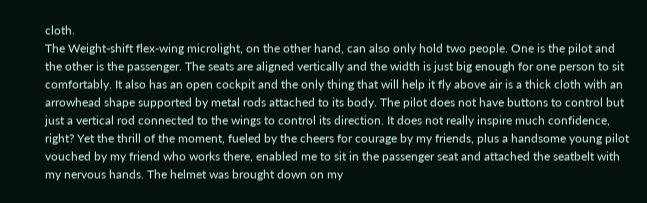cloth.
The Weight-shift flex-wing microlight, on the other hand, can also only hold two people. One is the pilot and the other is the passenger. The seats are aligned vertically and the width is just big enough for one person to sit comfortably. It also has an open cockpit and the only thing that will help it fly above air is a thick cloth with an arrowhead shape supported by metal rods attached to its body. The pilot does not have buttons to control but just a vertical rod connected to the wings to control its direction. It does not really inspire much confidence, right? Yet the thrill of the moment, fueled by the cheers for courage by my friends, plus a handsome young pilot vouched by my friend who works there, enabled me to sit in the passenger seat and attached the seatbelt with my nervous hands. The helmet was brought down on my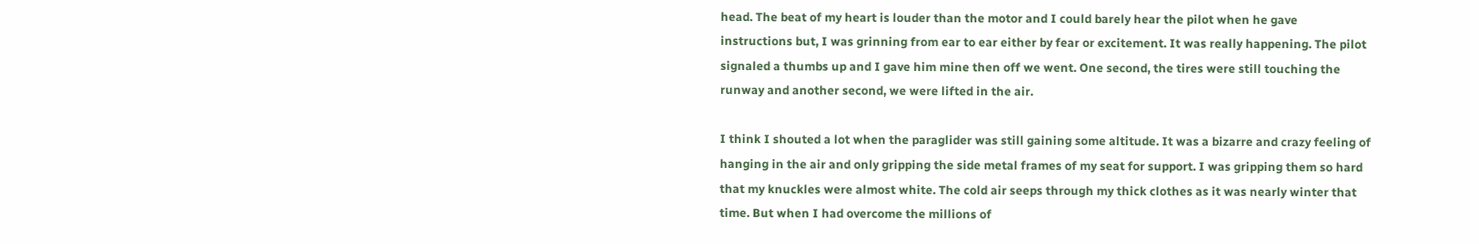head. The beat of my heart is louder than the motor and I could barely hear the pilot when he gave instructions but, I was grinning from ear to ear either by fear or excitement. It was really happening. The pilot signaled a thumbs up and I gave him mine then off we went. One second, the tires were still touching the runway and another second, we were lifted in the air.

I think I shouted a lot when the paraglider was still gaining some altitude. It was a bizarre and crazy feeling of hanging in the air and only gripping the side metal frames of my seat for support. I was gripping them so hard that my knuckles were almost white. The cold air seeps through my thick clothes as it was nearly winter that time. But when I had overcome the millions of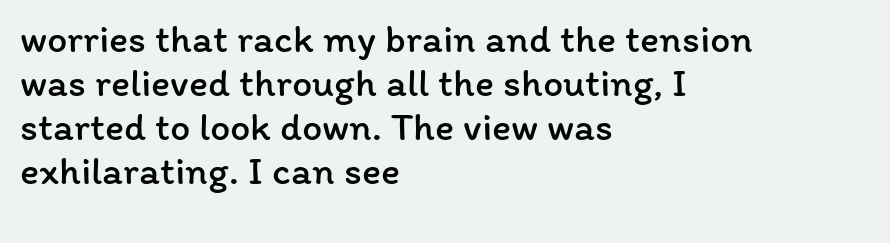worries that rack my brain and the tension was relieved through all the shouting, I started to look down. The view was exhilarating. I can see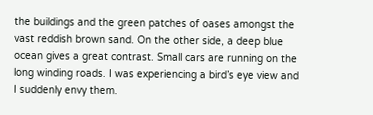the buildings and the green patches of oases amongst the vast reddish brown sand. On the other side, a deep blue ocean gives a great contrast. Small cars are running on the long winding roads. I was experiencing a bird’s eye view and I suddenly envy them.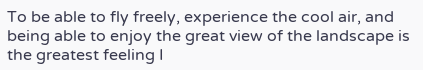To be able to fly freely, experience the cool air, and being able to enjoy the great view of the landscape is the greatest feeling I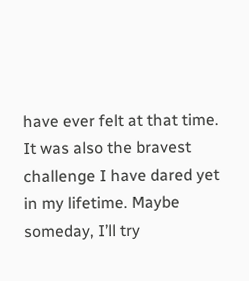have ever felt at that time. It was also the bravest challenge I have dared yet in my lifetime. Maybe someday, I’ll try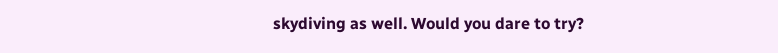skydiving as well. Would you dare to try?